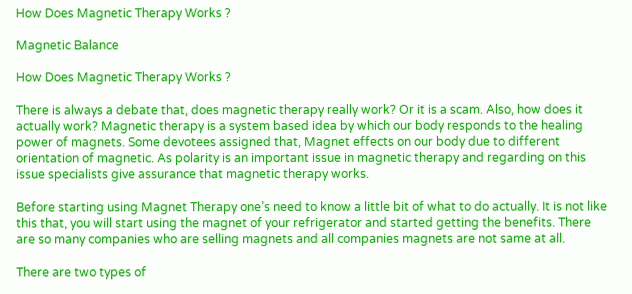How Does Magnetic Therapy Works ?

Magnetic Balance

How Does Magnetic Therapy Works ?

There is always a debate that, does magnetic therapy really work? Or it is a scam. Also, how does it actually work? Magnetic therapy is a system based idea by which our body responds to the healing power of magnets. Some devotees assigned that, Magnet effects on our body due to different orientation of magnetic. As polarity is an important issue in magnetic therapy and regarding on this issue specialists give assurance that magnetic therapy works.

Before starting using Magnet Therapy one’s need to know a little bit of what to do actually. It is not like this that, you will start using the magnet of your refrigerator and started getting the benefits. There are so many companies who are selling magnets and all companies magnets are not same at all.

There are two types of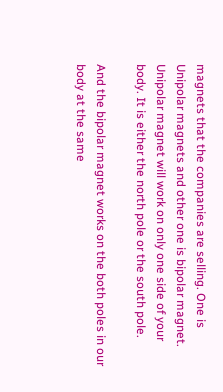magnets that the companies are selling. One is Unipolar magnets and other one is bipolar magnet. Unipolar magnet will work on only one side of your body. It is either the north pole or the south pole.

And the bipolar magnet works on the both poles in our body at the same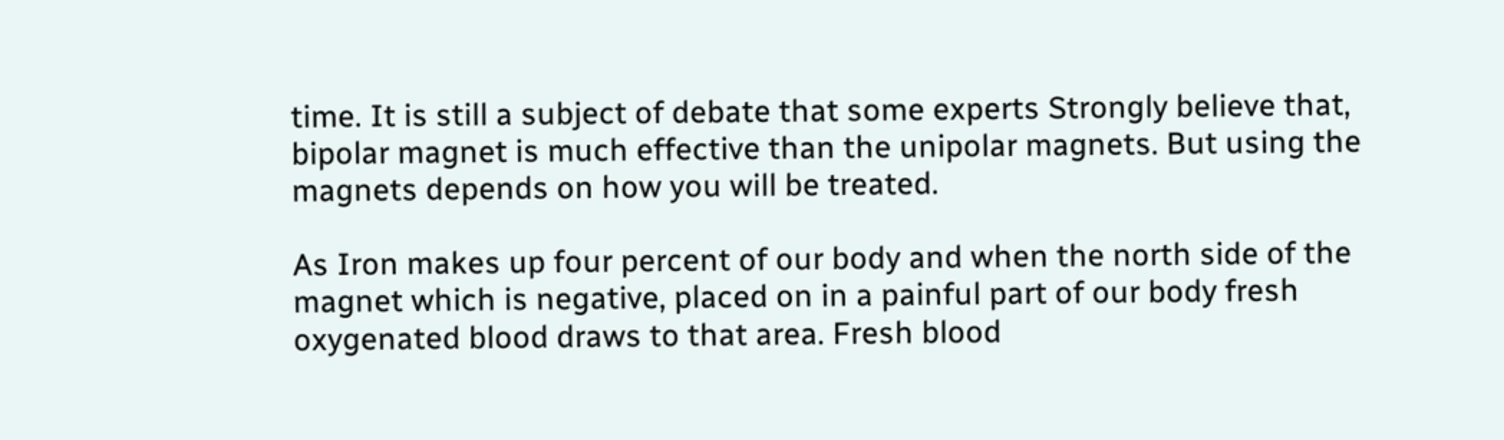time. It is still a subject of debate that some experts Strongly believe that, bipolar magnet is much effective than the unipolar magnets. But using the magnets depends on how you will be treated.

As Iron makes up four percent of our body and when the north side of the magnet which is negative, placed on in a painful part of our body fresh oxygenated blood draws to that area. Fresh blood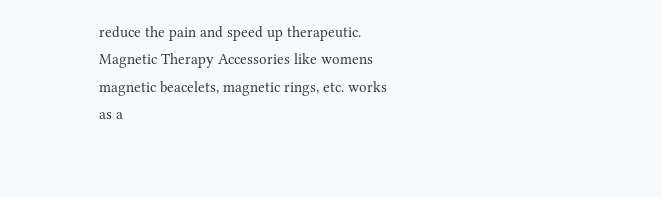reduce the pain and speed up therapeutic. Magnetic Therapy Accessories like womens magnetic beacelets, magnetic rings, etc. works as a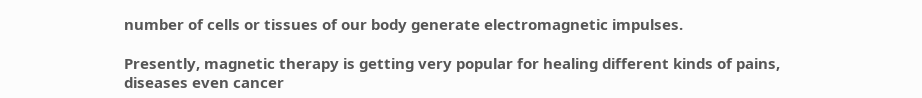number of cells or tissues of our body generate electromagnetic impulses.

Presently, magnetic therapy is getting very popular for healing different kinds of pains, diseases even cancer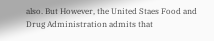also. But However, the United Staes Food and Drug Administration admits that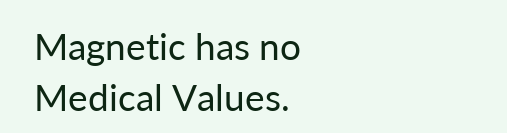Magnetic has no Medical Values.